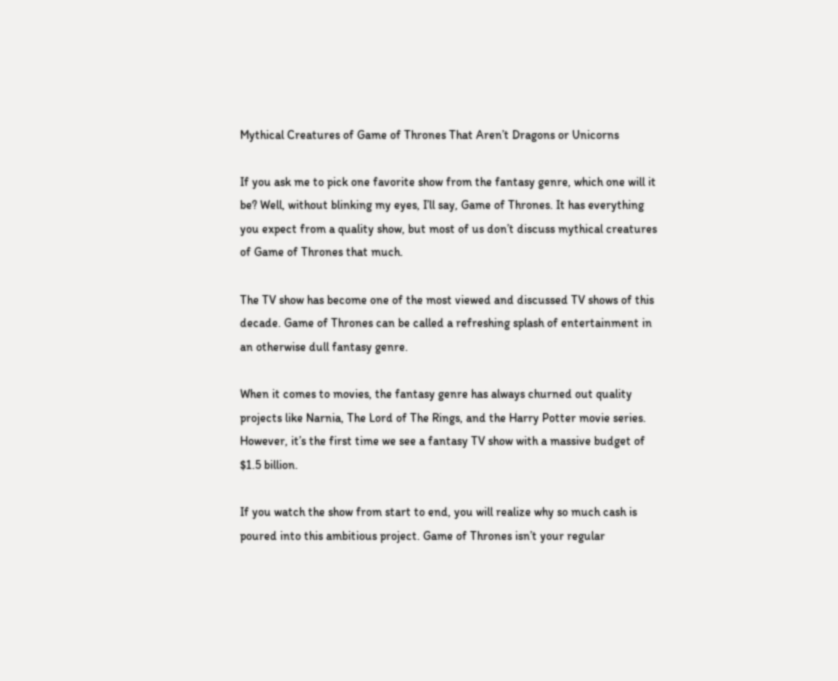Mythical Creatures of Game of Thrones That Aren’t Dragons or Unicorns

If you ask me to pick one favorite show from the fantasy genre, which one will it be? Well, without blinking my eyes, I’ll say, Game of Thrones. It has everything you expect from a quality show, but most of us don’t discuss mythical creatures of Game of Thrones that much.

The TV show has become one of the most viewed and discussed TV shows of this decade. Game of Thrones can be called a refreshing splash of entertainment in an otherwise dull fantasy genre.

When it comes to movies, the fantasy genre has always churned out quality projects like Narnia, The Lord of The Rings, and the Harry Potter movie series. However, it’s the first time we see a fantasy TV show with a massive budget of $1.5 billion.

If you watch the show from start to end, you will realize why so much cash is poured into this ambitious project. Game of Thrones isn’t your regular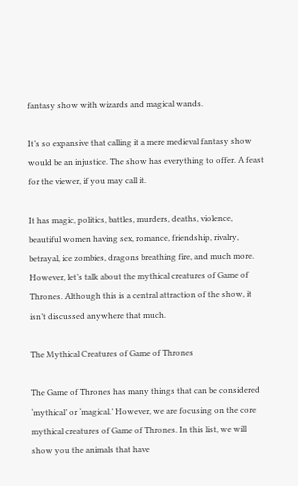fantasy show with wizards and magical wands.

It’s so expansive that calling it a mere medieval fantasy show would be an injustice. The show has everything to offer. A feast for the viewer, if you may call it.

It has magic, politics, battles, murders, deaths, violence, beautiful women having sex, romance, friendship, rivalry, betrayal, ice zombies, dragons breathing fire, and much more. However, let’s talk about the mythical creatures of Game of Thrones. Although this is a central attraction of the show, it isn’t discussed anywhere that much.

The Mythical Creatures of Game of Thrones

The Game of Thrones has many things that can be considered ‘mythical’ or ‘magical.’ However, we are focusing on the core mythical creatures of Game of Thrones. In this list, we will show you the animals that have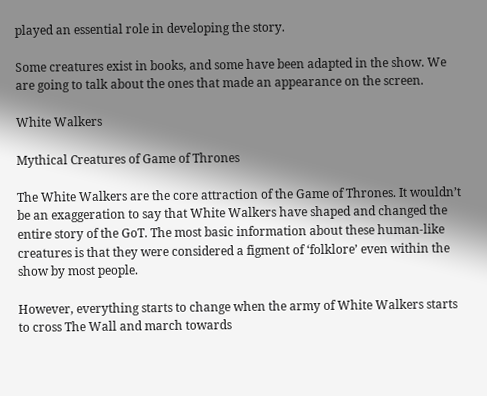played an essential role in developing the story.

Some creatures exist in books, and some have been adapted in the show. We are going to talk about the ones that made an appearance on the screen.

White Walkers

Mythical Creatures of Game of Thrones

The White Walkers are the core attraction of the Game of Thrones. It wouldn’t be an exaggeration to say that White Walkers have shaped and changed the entire story of the GoT. The most basic information about these human-like creatures is that they were considered a figment of ‘folklore’ even within the show by most people.

However, everything starts to change when the army of White Walkers starts to cross The Wall and march towards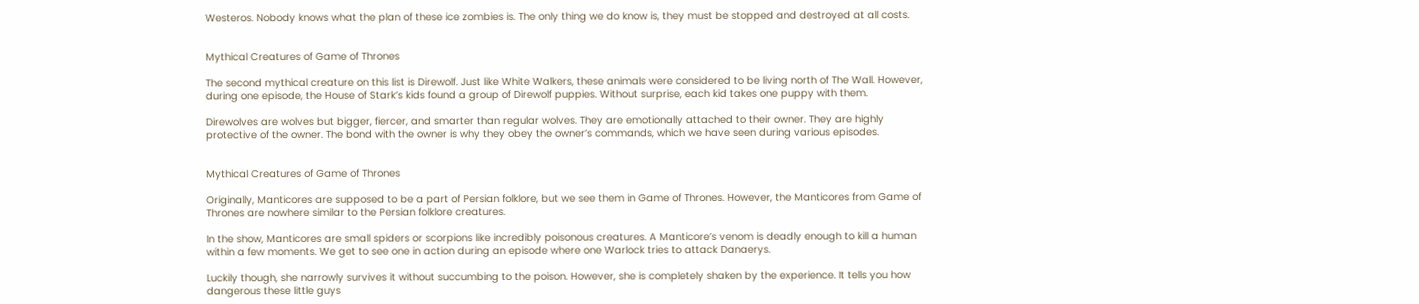Westeros. Nobody knows what the plan of these ice zombies is. The only thing we do know is, they must be stopped and destroyed at all costs.


Mythical Creatures of Game of Thrones

The second mythical creature on this list is Direwolf. Just like White Walkers, these animals were considered to be living north of The Wall. However, during one episode, the House of Stark’s kids found a group of Direwolf puppies. Without surprise, each kid takes one puppy with them.

Direwolves are wolves but bigger, fiercer, and smarter than regular wolves. They are emotionally attached to their owner. They are highly protective of the owner. The bond with the owner is why they obey the owner’s commands, which we have seen during various episodes.


Mythical Creatures of Game of Thrones

Originally, Manticores are supposed to be a part of Persian folklore, but we see them in Game of Thrones. However, the Manticores from Game of Thrones are nowhere similar to the Persian folklore creatures.

In the show, Manticores are small spiders or scorpions like incredibly poisonous creatures. A Manticore’s venom is deadly enough to kill a human within a few moments. We get to see one in action during an episode where one Warlock tries to attack Danaerys.

Luckily though, she narrowly survives it without succumbing to the poison. However, she is completely shaken by the experience. It tells you how dangerous these little guys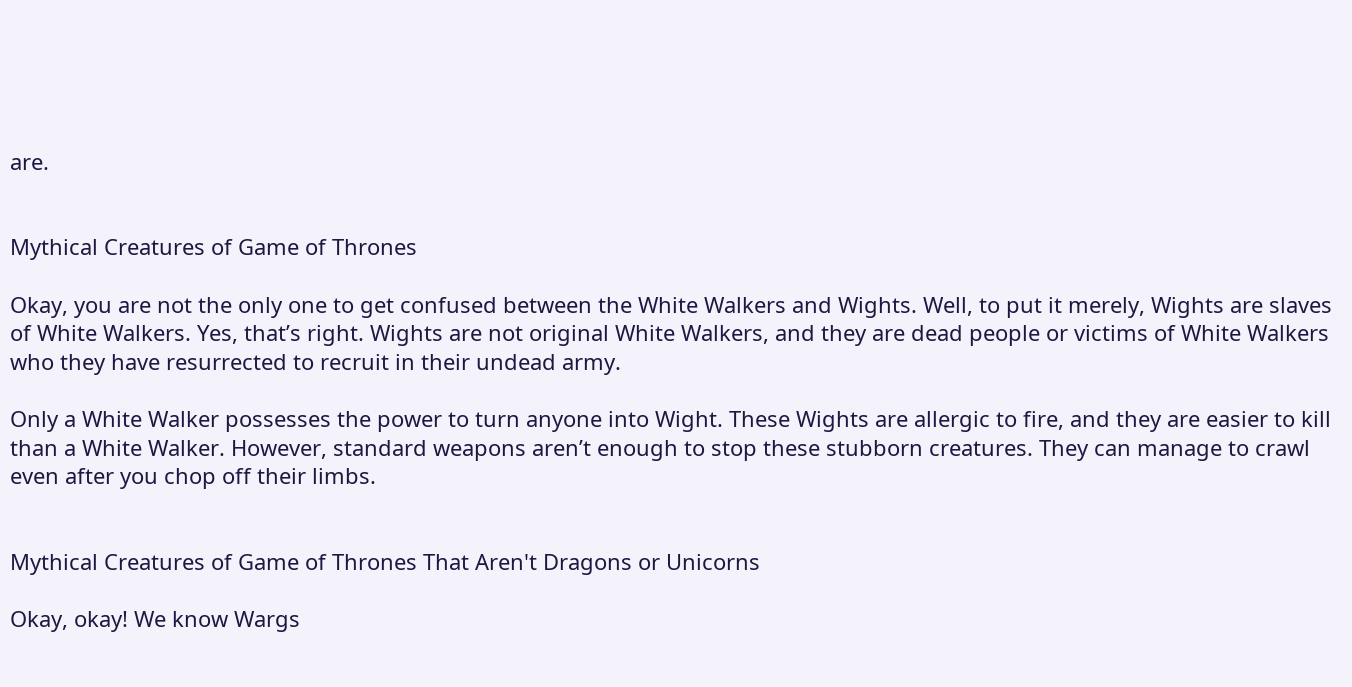are.


Mythical Creatures of Game of Thrones

Okay, you are not the only one to get confused between the White Walkers and Wights. Well, to put it merely, Wights are slaves of White Walkers. Yes, that’s right. Wights are not original White Walkers, and they are dead people or victims of White Walkers who they have resurrected to recruit in their undead army.

Only a White Walker possesses the power to turn anyone into Wight. These Wights are allergic to fire, and they are easier to kill than a White Walker. However, standard weapons aren’t enough to stop these stubborn creatures. They can manage to crawl even after you chop off their limbs.


Mythical Creatures of Game of Thrones That Aren't Dragons or Unicorns

Okay, okay! We know Wargs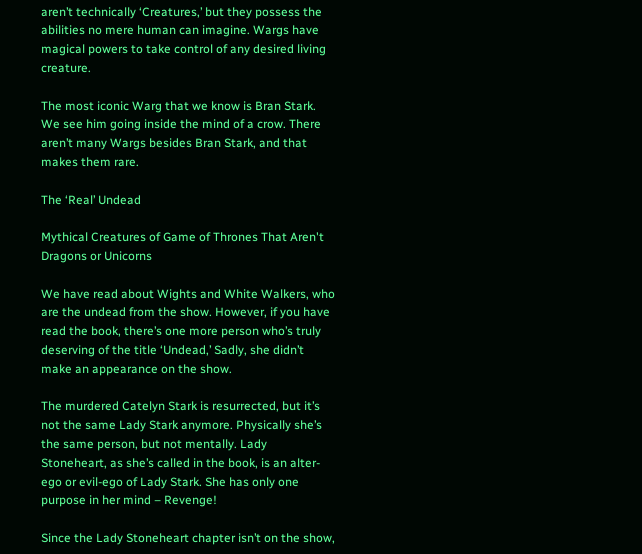aren’t technically ‘Creatures,’ but they possess the abilities no mere human can imagine. Wargs have magical powers to take control of any desired living creature.

The most iconic Warg that we know is Bran Stark. We see him going inside the mind of a crow. There aren’t many Wargs besides Bran Stark, and that makes them rare.

The ‘Real’ Undead

Mythical Creatures of Game of Thrones That Aren't Dragons or Unicorns

We have read about Wights and White Walkers, who are the undead from the show. However, if you have read the book, there’s one more person who’s truly deserving of the title ‘Undead,’ Sadly, she didn’t make an appearance on the show.

The murdered Catelyn Stark is resurrected, but it’s not the same Lady Stark anymore. Physically she’s the same person, but not mentally. Lady Stoneheart, as she’s called in the book, is an alter-ego or evil-ego of Lady Stark. She has only one purpose in her mind – Revenge!

Since the Lady Stoneheart chapter isn’t on the show,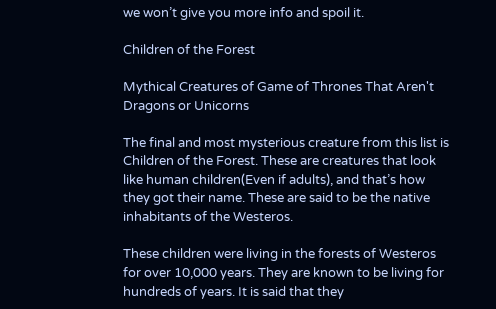we won’t give you more info and spoil it.

Children of the Forest

Mythical Creatures of Game of Thrones That Aren't Dragons or Unicorns

The final and most mysterious creature from this list is Children of the Forest. These are creatures that look like human children(Even if adults), and that’s how they got their name. These are said to be the native inhabitants of the Westeros.

These children were living in the forests of Westeros for over 10,000 years. They are known to be living for hundreds of years. It is said that they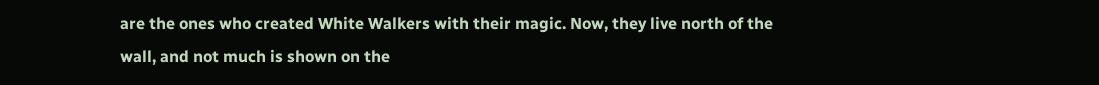are the ones who created White Walkers with their magic. Now, they live north of the wall, and not much is shown on the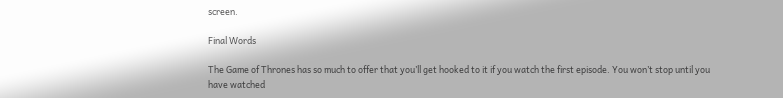screen.

Final Words

The Game of Thrones has so much to offer that you’ll get hooked to it if you watch the first episode. You won’t stop until you have watched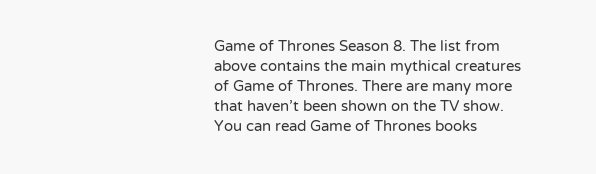Game of Thrones Season 8. The list from above contains the main mythical creatures of Game of Thrones. There are many more that haven’t been shown on the TV show. You can read Game of Thrones books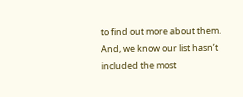to find out more about them.
And, we know our list hasn’t included the most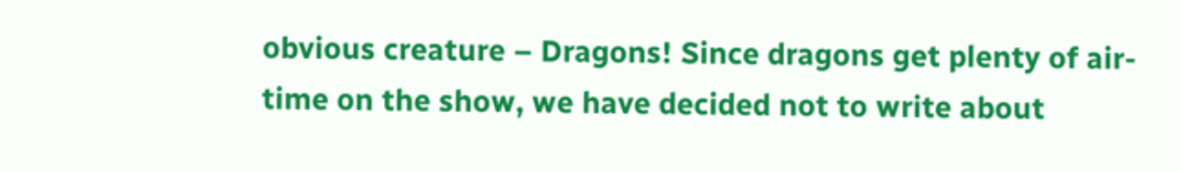obvious creature – Dragons! Since dragons get plenty of air-time on the show, we have decided not to write about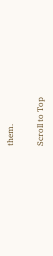them.

Scroll to Top